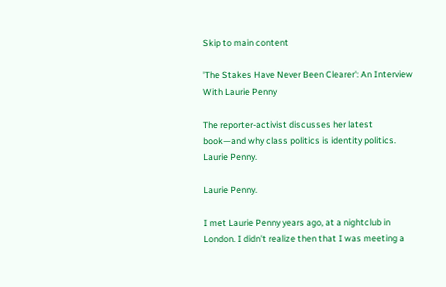Skip to main content

'The Stakes Have Never Been Clearer': An Interview With Laurie Penny

The reporter-activist discusses her latest book—and why class politics is identity politics.
Laurie Penny.

Laurie Penny.

I met Laurie Penny years ago, at a nightclub in London. I didn't realize then that I was meeting a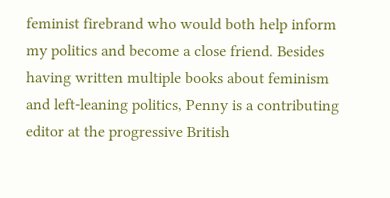feminist firebrand who would both help inform my politics and become a close friend. Besides having written multiple books about feminism and left-leaning politics, Penny is a contributing editor at the progressive British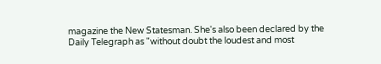magazine the New Statesman. She's also been declared by the Daily Telegraph as "without doubt the loudest and most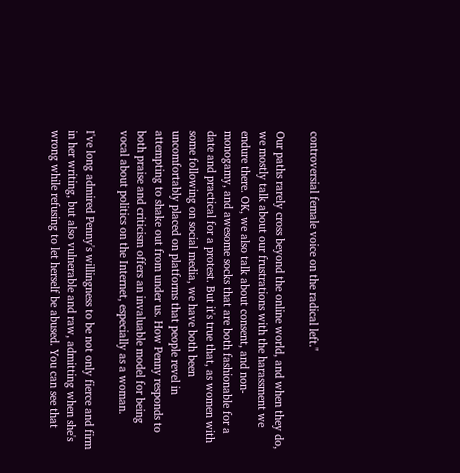controversial female voice on the radical left."

Our paths rarely cross beyond the online world, and when they do, we mostly talk about our frustrations with the harassment we endure there. OK, we also talk about consent, and non-monogamy, and awesome socks that are both fashionable for a date and practical for a protest. But it's true that, as women with some following on social media, we have both been uncomfortably placed on platforms that people revel in attempting to shake out from under us. How Penny responds to both praise and criticism offers an invaluable model for being vocal about politics on the Internet, especially as a woman.

I've long admired Penny's willingness to be not only fierce and firm in her writing, but also vulnerable and raw, admitting when she's wrong while refusing to let herself be abused. You can see that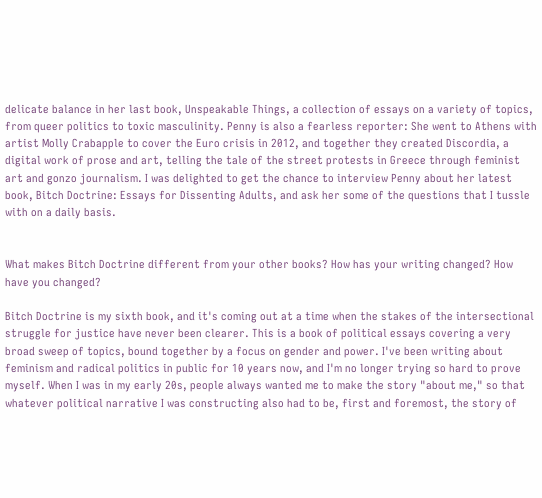delicate balance in her last book, Unspeakable Things, a collection of essays on a variety of topics, from queer politics to toxic masculinity. Penny is also a fearless reporter: She went to Athens with artist Molly Crabapple to cover the Euro crisis in 2012, and together they created Discordia, a digital work of prose and art, telling the tale of the street protests in Greece through feminist art and gonzo journalism. I was delighted to get the chance to interview Penny about her latest book, Bitch Doctrine: Essays for Dissenting Adults, and ask her some of the questions that I tussle with on a daily basis.


What makes Bitch Doctrine different from your other books? How has your writing changed? How have you changed?

Bitch Doctrine is my sixth book, and it's coming out at a time when the stakes of the intersectional struggle for justice have never been clearer. This is a book of political essays covering a very broad sweep of topics, bound together by a focus on gender and power. I've been writing about feminism and radical politics in public for 10 years now, and I'm no longer trying so hard to prove myself. When I was in my early 20s, people always wanted me to make the story "about me," so that whatever political narrative I was constructing also had to be, first and foremost, the story of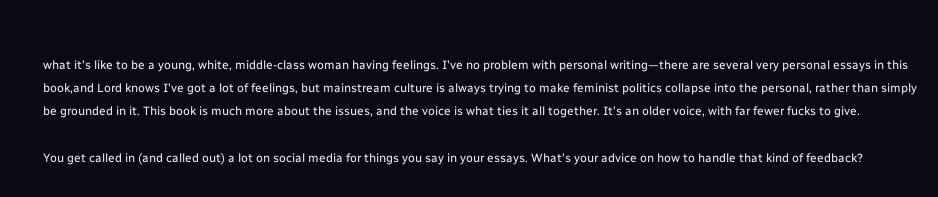what it's like to be a young, white, middle-class woman having feelings. I've no problem with personal writing—there are several very personal essays in this book,and Lord knows I've got a lot of feelings, but mainstream culture is always trying to make feminist politics collapse into the personal, rather than simply be grounded in it. This book is much more about the issues, and the voice is what ties it all together. It's an older voice, with far fewer fucks to give.

You get called in (and called out) a lot on social media for things you say in your essays. What's your advice on how to handle that kind of feedback?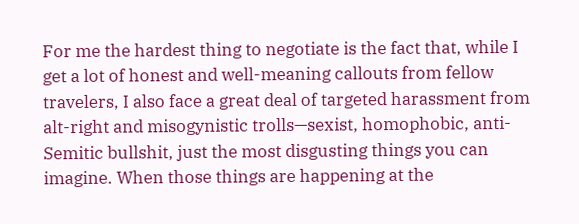For me the hardest thing to negotiate is the fact that, while I get a lot of honest and well-meaning callouts from fellow travelers, I also face a great deal of targeted harassment from alt-right and misogynistic trolls—sexist, homophobic, anti-Semitic bullshit, just the most disgusting things you can imagine. When those things are happening at the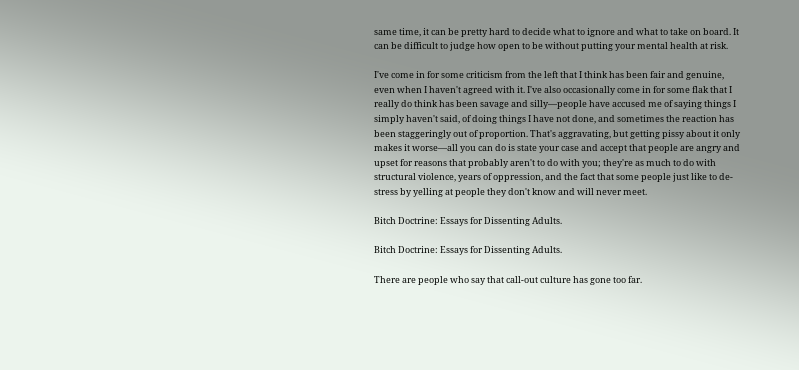same time, it can be pretty hard to decide what to ignore and what to take on board. It can be difficult to judge how open to be without putting your mental health at risk.

I've come in for some criticism from the left that I think has been fair and genuine, even when I haven't agreed with it. I've also occasionally come in for some flak that I really do think has been savage and silly—people have accused me of saying things I simply haven't said, of doing things I have not done, and sometimes the reaction has been staggeringly out of proportion. That's aggravating, but getting pissy about it only makes it worse—all you can do is state your case and accept that people are angry and upset for reasons that probably aren't to do with you; they're as much to do with structural violence, years of oppression, and the fact that some people just like to de-stress by yelling at people they don't know and will never meet.

Bitch Doctrine: Essays for Dissenting Adults.

Bitch Doctrine: Essays for Dissenting Adults.

There are people who say that call-out culture has gone too far.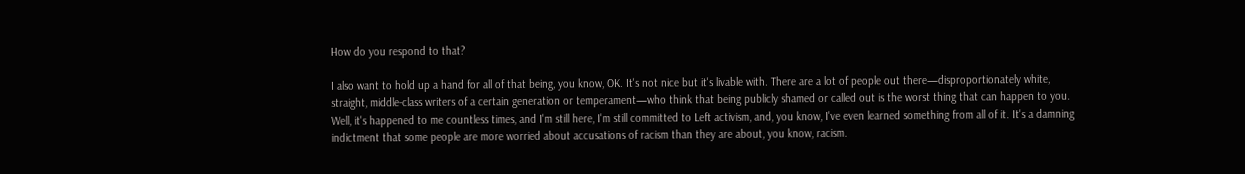How do you respond to that?

I also want to hold up a hand for all of that being, you know, OK. It's not nice but it's livable with. There are a lot of people out there—disproportionately white, straight, middle-class writers of a certain generation or temperament—who think that being publicly shamed or called out is the worst thing that can happen to you. Well, it's happened to me countless times, and I'm still here, I'm still committed to Left activism, and, you know, I've even learned something from all of it. It's a damning indictment that some people are more worried about accusations of racism than they are about, you know, racism.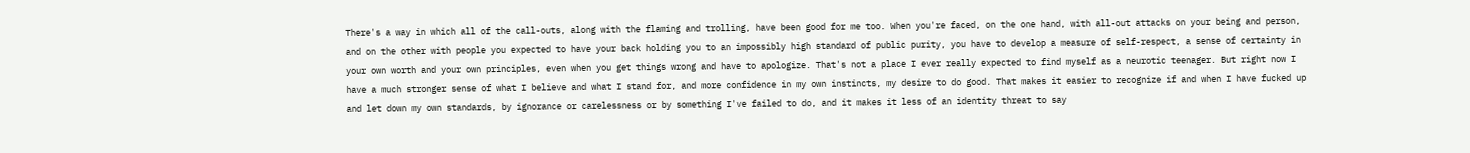There's a way in which all of the call-outs, along with the flaming and trolling, have been good for me too. When you're faced, on the one hand, with all-out attacks on your being and person, and on the other with people you expected to have your back holding you to an impossibly high standard of public purity, you have to develop a measure of self-respect, a sense of certainty in your own worth and your own principles, even when you get things wrong and have to apologize. That's not a place I ever really expected to find myself as a neurotic teenager. But right now I have a much stronger sense of what I believe and what I stand for, and more confidence in my own instincts, my desire to do good. That makes it easier to recognize if and when I have fucked up and let down my own standards, by ignorance or carelessness or by something I've failed to do, and it makes it less of an identity threat to say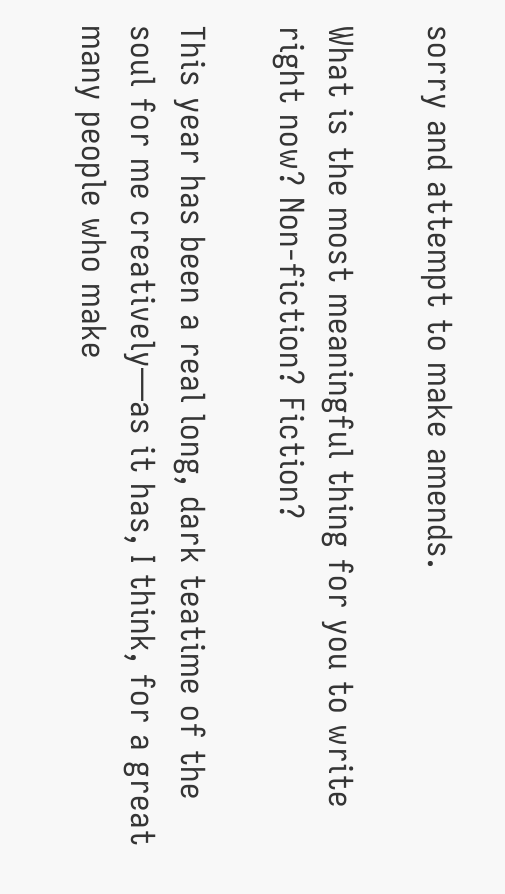sorry and attempt to make amends.

What is the most meaningful thing for you to write right now? Non-fiction? Fiction?

This year has been a real long, dark teatime of the soul for me creatively—as it has, I think, for a great many people who make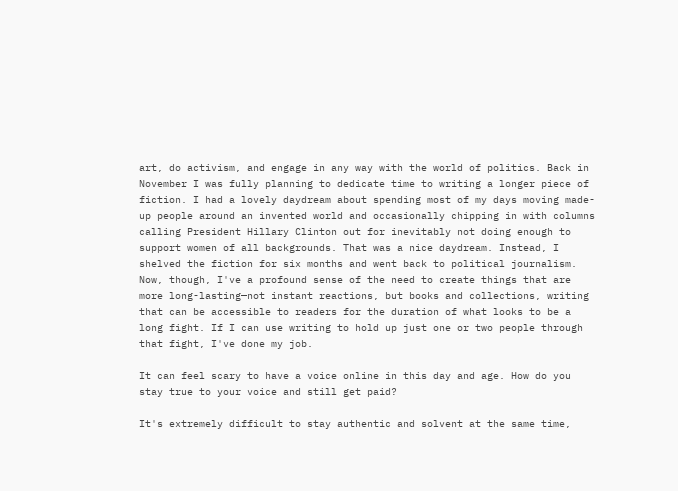art, do activism, and engage in any way with the world of politics. Back in November I was fully planning to dedicate time to writing a longer piece of fiction. I had a lovely daydream about spending most of my days moving made-up people around an invented world and occasionally chipping in with columns calling President Hillary Clinton out for inevitably not doing enough to support women of all backgrounds. That was a nice daydream. Instead, I shelved the fiction for six months and went back to political journalism. Now, though, I've a profound sense of the need to create things that are more long-lasting—not instant reactions, but books and collections, writing that can be accessible to readers for the duration of what looks to be a long fight. If I can use writing to hold up just one or two people through that fight, I've done my job.

It can feel scary to have a voice online in this day and age. How do you stay true to your voice and still get paid?

It's extremely difficult to stay authentic and solvent at the same time,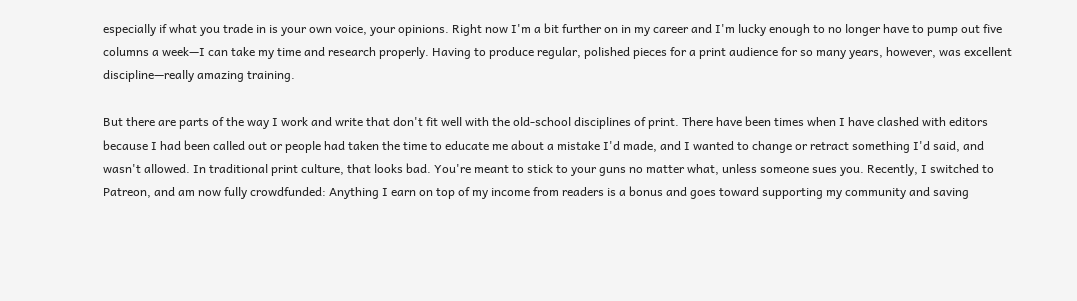especially if what you trade in is your own voice, your opinions. Right now I'm a bit further on in my career and I'm lucky enough to no longer have to pump out five columns a week—I can take my time and research properly. Having to produce regular, polished pieces for a print audience for so many years, however, was excellent discipline—really amazing training.

But there are parts of the way I work and write that don't fit well with the old-school disciplines of print. There have been times when I have clashed with editors because I had been called out or people had taken the time to educate me about a mistake I'd made, and I wanted to change or retract something I'd said, and wasn't allowed. In traditional print culture, that looks bad. You're meant to stick to your guns no matter what, unless someone sues you. Recently, I switched to Patreon, and am now fully crowdfunded: Anything I earn on top of my income from readers is a bonus and goes toward supporting my community and saving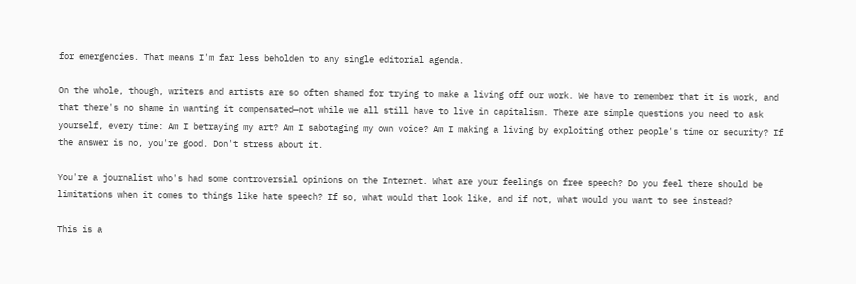for emergencies. That means I'm far less beholden to any single editorial agenda.

On the whole, though, writers and artists are so often shamed for trying to make a living off our work. We have to remember that it is work, and that there's no shame in wanting it compensated—not while we all still have to live in capitalism. There are simple questions you need to ask yourself, every time: Am I betraying my art? Am I sabotaging my own voice? Am I making a living by exploiting other people's time or security? If the answer is no, you're good. Don't stress about it.

You're a journalist who's had some controversial opinions on the Internet. What are your feelings on free speech? Do you feel there should be limitations when it comes to things like hate speech? If so, what would that look like, and if not, what would you want to see instead?

This is a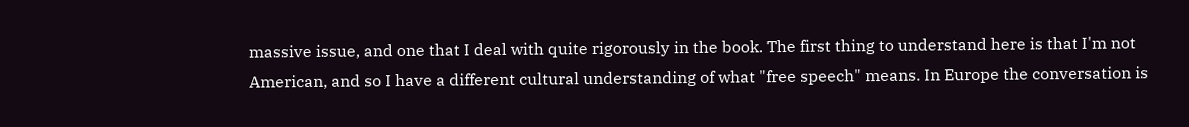massive issue, and one that I deal with quite rigorously in the book. The first thing to understand here is that I'm not American, and so I have a different cultural understanding of what "free speech" means. In Europe the conversation is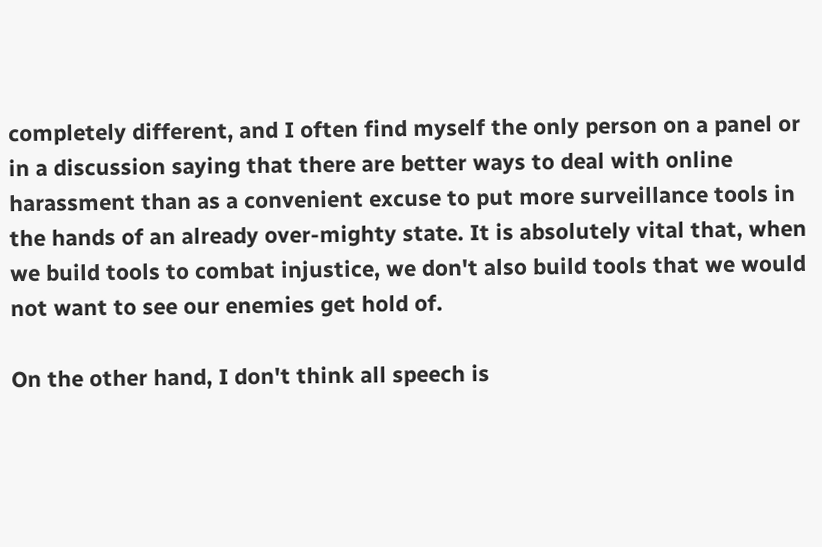completely different, and I often find myself the only person on a panel or in a discussion saying that there are better ways to deal with online harassment than as a convenient excuse to put more surveillance tools in the hands of an already over-mighty state. It is absolutely vital that, when we build tools to combat injustice, we don't also build tools that we would not want to see our enemies get hold of.

On the other hand, I don't think all speech is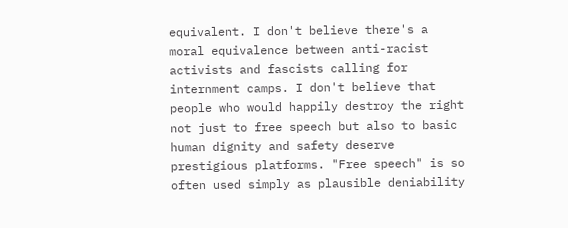equivalent. I don't believe there's a moral equivalence between anti-racist activists and fascists calling for internment camps. I don't believe that people who would happily destroy the right not just to free speech but also to basic human dignity and safety deserve prestigious platforms. "Free speech" is so often used simply as plausible deniability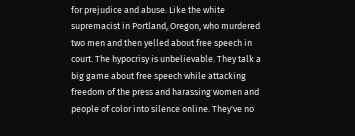for prejudice and abuse. Like the white supremacist in Portland, Oregon, who murdered two men and then yelled about free speech in court. The hypocrisy is unbelievable. They talk a big game about free speech while attacking freedom of the press and harassing women and people of color into silence online. They've no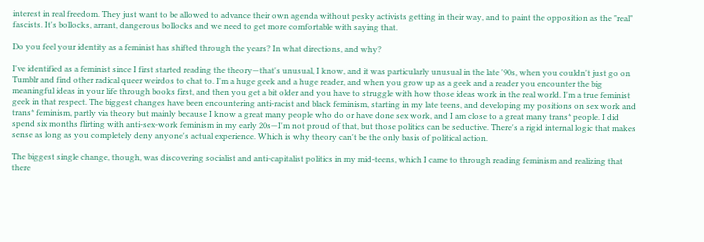interest in real freedom. They just want to be allowed to advance their own agenda without pesky activists getting in their way, and to paint the opposition as the "real" fascists. It's bollocks, arrant, dangerous bollocks and we need to get more comfortable with saying that.

Do you feel your identity as a feminist has shifted through the years? In what directions, and why?

I've identified as a feminist since I first started reading the theory—that's unusual, I know, and it was particularly unusual in the late '90s, when you couldn't just go on Tumblr and find other radical queer weirdos to chat to. I'm a huge geek and a huge reader, and when you grow up as a geek and a reader you encounter the big meaningful ideas in your life through books first, and then you get a bit older and you have to struggle with how those ideas work in the real world. I'm a true feminist geek in that respect. The biggest changes have been encountering anti-racist and black feminism, starting in my late teens, and developing my positions on sex work and trans* feminism, partly via theory but mainly because I know a great many people who do or have done sex work, and I am close to a great many trans* people. I did spend six months flirting with anti-sex-work feminism in my early 20s—I'm not proud of that, but those politics can be seductive. There's a rigid internal logic that makes sense as long as you completely deny anyone's actual experience. Which is why theory can't be the only basis of political action.

The biggest single change, though, was discovering socialist and anti-capitalist politics in my mid-teens, which I came to through reading feminism and realizing that there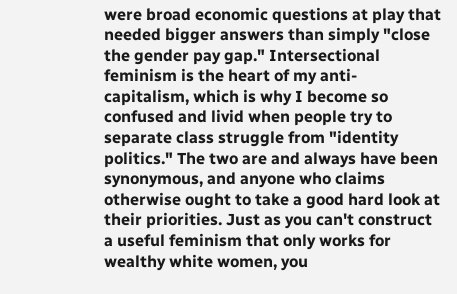were broad economic questions at play that needed bigger answers than simply "close the gender pay gap." Intersectional feminism is the heart of my anti-capitalism, which is why I become so confused and livid when people try to separate class struggle from "identity politics." The two are and always have been synonymous, and anyone who claims otherwise ought to take a good hard look at their priorities. Just as you can't construct a useful feminism that only works for wealthy white women, you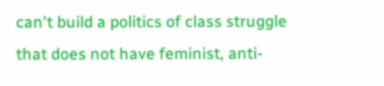can't build a politics of class struggle that does not have feminist, anti-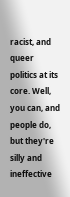racist, and queer politics at its core. Well, you can, and people do, but they're silly and ineffective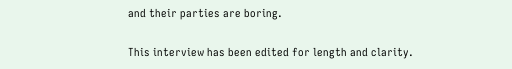and their parties are boring.

This interview has been edited for length and clarity.